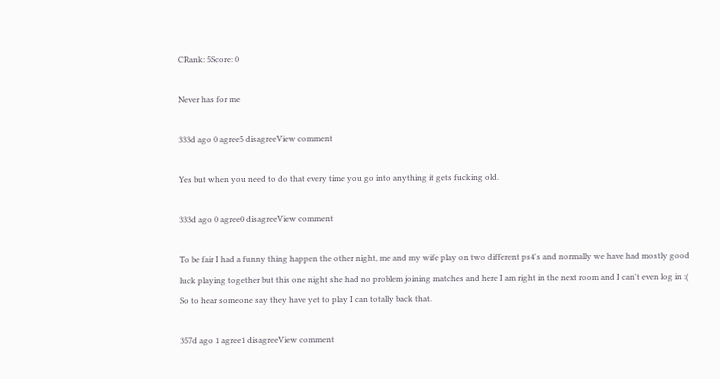CRank: 5Score: 0

Never has for me

333d ago 0 agree5 disagreeView comment

Yes but when you need to do that every time you go into anything it gets fucking old.

333d ago 0 agree0 disagreeView comment

To be fair I had a funny thing happen the other night, me and my wife play on two different ps4's and normally we have had mostly good luck playing together but this one night she had no problem joining matches and here I am right in the next room and I can't even log in :( So to hear someone say they have yet to play I can totally back that.

357d ago 1 agree1 disagreeView comment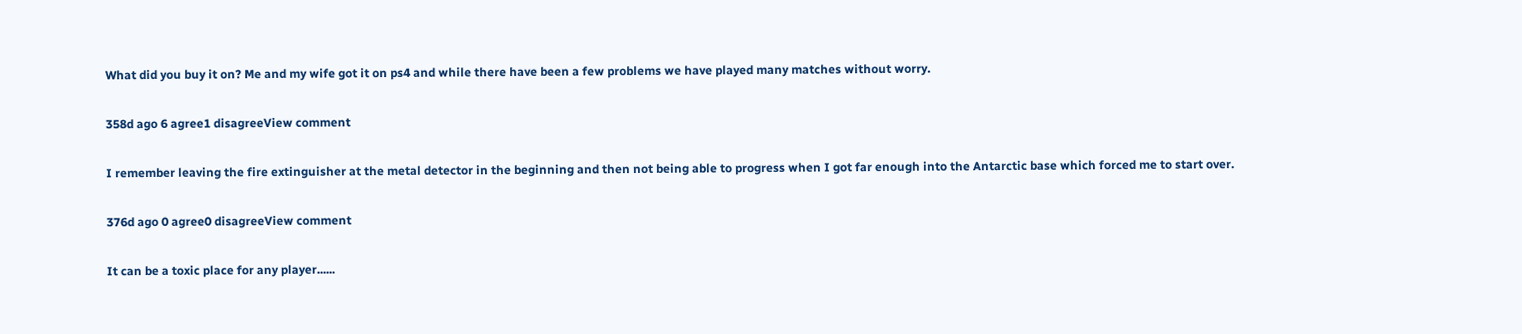What did you buy it on? Me and my wife got it on ps4 and while there have been a few problems we have played many matches without worry.

358d ago 6 agree1 disagreeView comment

I remember leaving the fire extinguisher at the metal detector in the beginning and then not being able to progress when I got far enough into the Antarctic base which forced me to start over.

376d ago 0 agree0 disagreeView comment

It can be a toxic place for any player......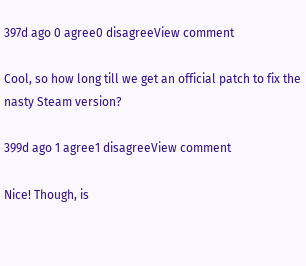397d ago 0 agree0 disagreeView comment

Cool, so how long till we get an official patch to fix the nasty Steam version?

399d ago 1 agree1 disagreeView comment

Nice! Though, is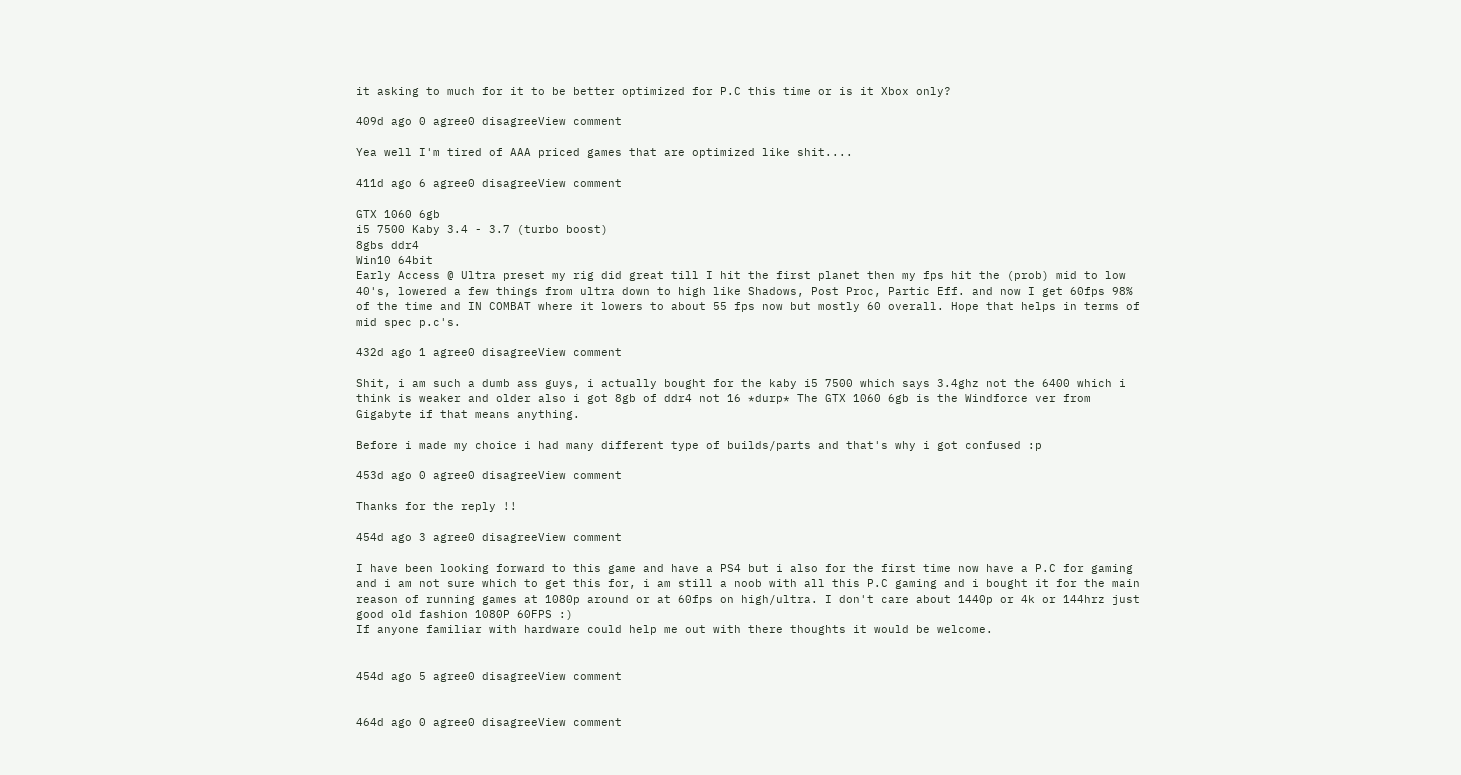it asking to much for it to be better optimized for P.C this time or is it Xbox only?

409d ago 0 agree0 disagreeView comment

Yea well I'm tired of AAA priced games that are optimized like shit....

411d ago 6 agree0 disagreeView comment

GTX 1060 6gb
i5 7500 Kaby 3.4 - 3.7 (turbo boost)
8gbs ddr4
Win10 64bit
Early Access @ Ultra preset my rig did great till I hit the first planet then my fps hit the (prob) mid to low 40's, lowered a few things from ultra down to high like Shadows, Post Proc, Partic Eff. and now I get 60fps 98% of the time and IN COMBAT where it lowers to about 55 fps now but mostly 60 overall. Hope that helps in terms of mid spec p.c's.

432d ago 1 agree0 disagreeView comment

Shit, i am such a dumb ass guys, i actually bought for the kaby i5 7500 which says 3.4ghz not the 6400 which i think is weaker and older also i got 8gb of ddr4 not 16 *durp* The GTX 1060 6gb is the Windforce ver from Gigabyte if that means anything.

Before i made my choice i had many different type of builds/parts and that's why i got confused :p

453d ago 0 agree0 disagreeView comment

Thanks for the reply !!

454d ago 3 agree0 disagreeView comment

I have been looking forward to this game and have a PS4 but i also for the first time now have a P.C for gaming and i am not sure which to get this for, i am still a noob with all this P.C gaming and i bought it for the main reason of running games at 1080p around or at 60fps on high/ultra. I don't care about 1440p or 4k or 144hrz just good old fashion 1080P 60FPS :)
If anyone familiar with hardware could help me out with there thoughts it would be welcome.


454d ago 5 agree0 disagreeView comment


464d ago 0 agree0 disagreeView comment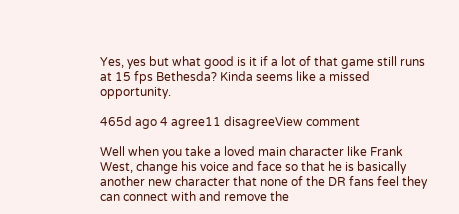Yes, yes but what good is it if a lot of that game still runs at 15 fps Bethesda? Kinda seems like a missed opportunity.

465d ago 4 agree11 disagreeView comment

Well when you take a loved main character like Frank West, change his voice and face so that he is basically another new character that none of the DR fans feel they can connect with and remove the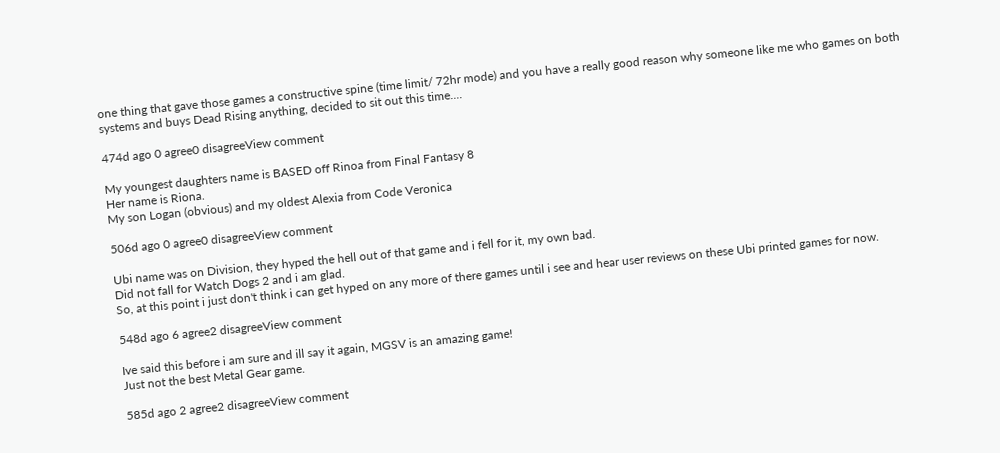one thing that gave those games a constructive spine (time limit/ 72hr mode) and you have a really good reason why someone like me who games on both systems and buys Dead Rising anything, decided to sit out this time....

474d ago 0 agree0 disagreeView comment

My youngest daughters name is BASED off Rinoa from Final Fantasy 8
Her name is Riona.
My son Logan (obvious) and my oldest Alexia from Code Veronica

506d ago 0 agree0 disagreeView comment

Ubi name was on Division, they hyped the hell out of that game and i fell for it, my own bad.
Did not fall for Watch Dogs 2 and i am glad.
So, at this point i just don't think i can get hyped on any more of there games until i see and hear user reviews on these Ubi printed games for now.

548d ago 6 agree2 disagreeView comment

Ive said this before i am sure and ill say it again, MGSV is an amazing game!
Just not the best Metal Gear game.

585d ago 2 agree2 disagreeView comment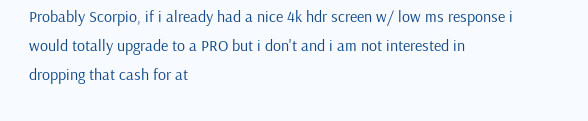Probably Scorpio, if i already had a nice 4k hdr screen w/ low ms response i would totally upgrade to a PRO but i don't and i am not interested in dropping that cash for at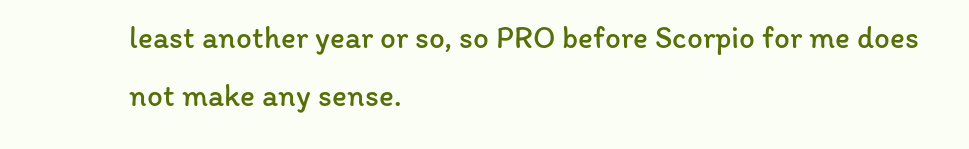least another year or so, so PRO before Scorpio for me does not make any sense.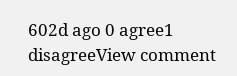602d ago 0 agree1 disagreeView comment